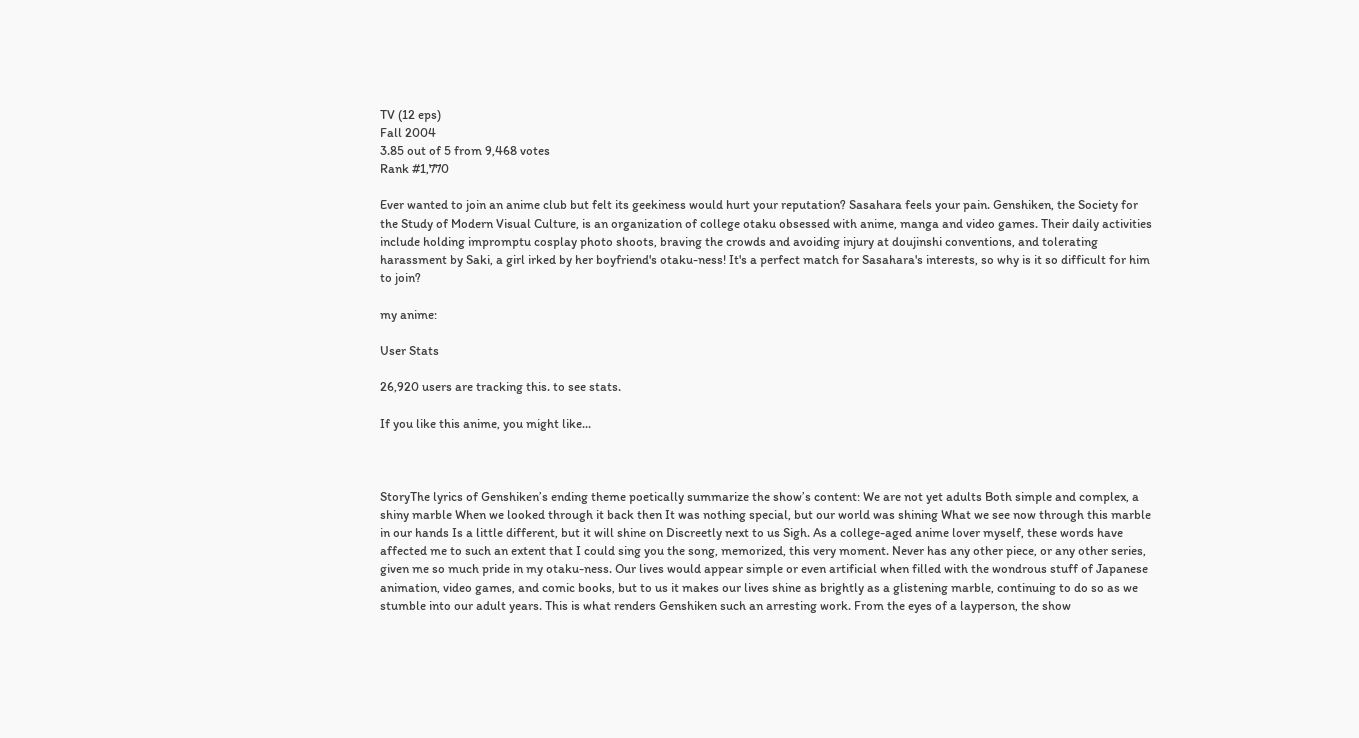TV (12 eps)
Fall 2004
3.85 out of 5 from 9,468 votes
Rank #1,770

Ever wanted to join an anime club but felt its geekiness would hurt your reputation? Sasahara feels your pain. Genshiken, the Society for the Study of Modern Visual Culture, is an organization of college otaku obsessed with anime, manga and video games. Their daily activities include holding impromptu cosplay photo shoots, braving the crowds and avoiding injury at doujinshi conventions, and tolerating harassment by Saki, a girl irked by her boyfriend's otaku-ness! It's a perfect match for Sasahara's interests, so why is it so difficult for him to join?

my anime:

User Stats

26,920 users are tracking this. to see stats.

If you like this anime, you might like...



StoryThe lyrics of Genshiken’s ending theme poetically summarize the show’s content: We are not yet adults Both simple and complex, a shiny marble When we looked through it back then It was nothing special, but our world was shining What we see now through this marble in our hands Is a little different, but it will shine on Discreetly next to us Sigh. As a college-aged anime lover myself, these words have affected me to such an extent that I could sing you the song, memorized, this very moment. Never has any other piece, or any other series, given me so much pride in my otaku-ness. Our lives would appear simple or even artificial when filled with the wondrous stuff of Japanese animation, video games, and comic books, but to us it makes our lives shine as brightly as a glistening marble, continuing to do so as we stumble into our adult years. This is what renders Genshiken such an arresting work. From the eyes of a layperson, the show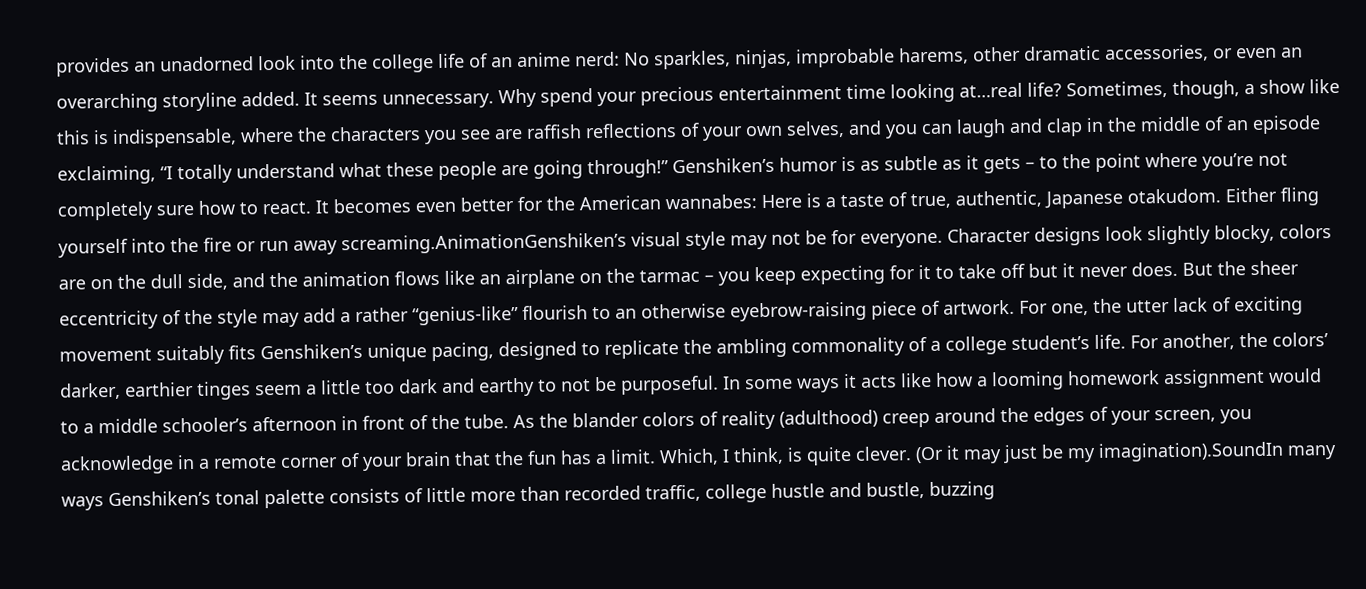provides an unadorned look into the college life of an anime nerd: No sparkles, ninjas, improbable harems, other dramatic accessories, or even an overarching storyline added. It seems unnecessary. Why spend your precious entertainment time looking at…real life? Sometimes, though, a show like this is indispensable, where the characters you see are raffish reflections of your own selves, and you can laugh and clap in the middle of an episode exclaiming, “I totally understand what these people are going through!” Genshiken’s humor is as subtle as it gets – to the point where you’re not completely sure how to react. It becomes even better for the American wannabes: Here is a taste of true, authentic, Japanese otakudom. Either fling yourself into the fire or run away screaming.AnimationGenshiken’s visual style may not be for everyone. Character designs look slightly blocky, colors are on the dull side, and the animation flows like an airplane on the tarmac – you keep expecting for it to take off but it never does. But the sheer eccentricity of the style may add a rather “genius-like” flourish to an otherwise eyebrow-raising piece of artwork. For one, the utter lack of exciting movement suitably fits Genshiken’s unique pacing, designed to replicate the ambling commonality of a college student’s life. For another, the colors’ darker, earthier tinges seem a little too dark and earthy to not be purposeful. In some ways it acts like how a looming homework assignment would to a middle schooler’s afternoon in front of the tube. As the blander colors of reality (adulthood) creep around the edges of your screen, you acknowledge in a remote corner of your brain that the fun has a limit. Which, I think, is quite clever. (Or it may just be my imagination).SoundIn many ways Genshiken’s tonal palette consists of little more than recorded traffic, college hustle and bustle, buzzing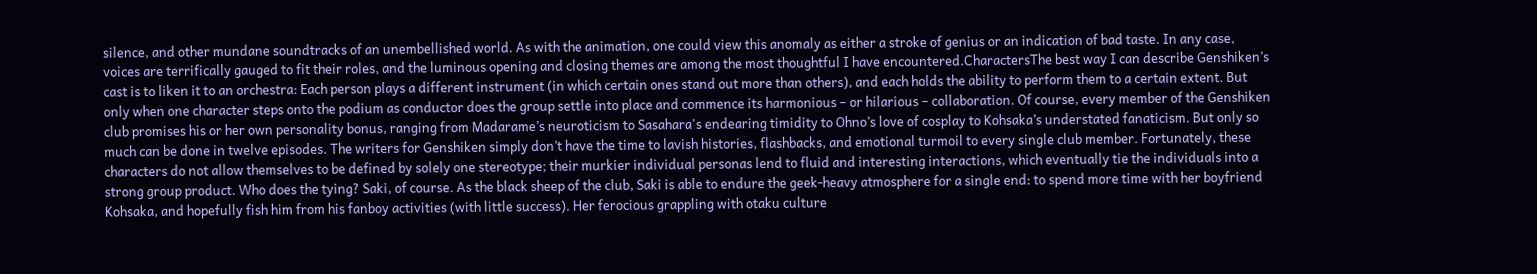silence, and other mundane soundtracks of an unembellished world. As with the animation, one could view this anomaly as either a stroke of genius or an indication of bad taste. In any case, voices are terrifically gauged to fit their roles, and the luminous opening and closing themes are among the most thoughtful I have encountered.CharactersThe best way I can describe Genshiken’s cast is to liken it to an orchestra: Each person plays a different instrument (in which certain ones stand out more than others), and each holds the ability to perform them to a certain extent. But only when one character steps onto the podium as conductor does the group settle into place and commence its harmonious – or hilarious – collaboration. Of course, every member of the Genshiken club promises his or her own personality bonus, ranging from Madarame’s neuroticism to Sasahara's endearing timidity to Ohno’s love of cosplay to Kohsaka’s understated fanaticism. But only so much can be done in twelve episodes. The writers for Genshiken simply don’t have the time to lavish histories, flashbacks, and emotional turmoil to every single club member. Fortunately, these characters do not allow themselves to be defined by solely one stereotype; their murkier individual personas lend to fluid and interesting interactions, which eventually tie the individuals into a strong group product. Who does the tying? Saki, of course. As the black sheep of the club, Saki is able to endure the geek-heavy atmosphere for a single end: to spend more time with her boyfriend Kohsaka, and hopefully fish him from his fanboy activities (with little success). Her ferocious grappling with otaku culture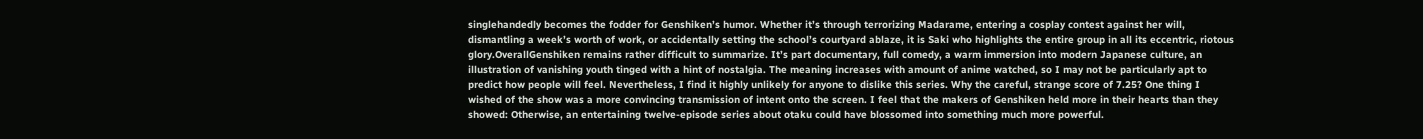singlehandedly becomes the fodder for Genshiken’s humor. Whether it’s through terrorizing Madarame, entering a cosplay contest against her will, dismantling a week’s worth of work, or accidentally setting the school’s courtyard ablaze, it is Saki who highlights the entire group in all its eccentric, riotous glory.OverallGenshiken remains rather difficult to summarize. It’s part documentary, full comedy, a warm immersion into modern Japanese culture, an illustration of vanishing youth tinged with a hint of nostalgia. The meaning increases with amount of anime watched, so I may not be particularly apt to predict how people will feel. Nevertheless, I find it highly unlikely for anyone to dislike this series. Why the careful, strange score of 7.25? One thing I wished of the show was a more convincing transmission of intent onto the screen. I feel that the makers of Genshiken held more in their hearts than they showed: Otherwise, an entertaining twelve-episode series about otaku could have blossomed into something much more powerful.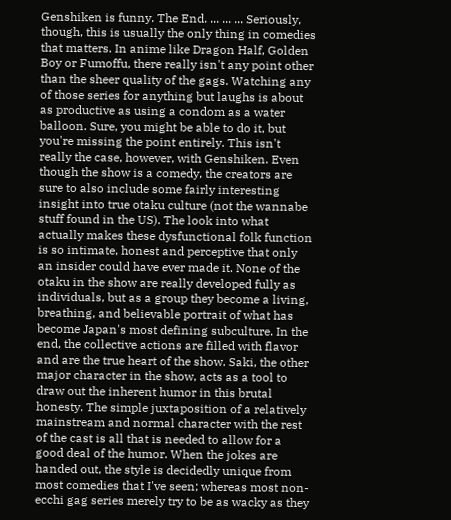Genshiken is funny. The End. ... ... ... Seriously, though, this is usually the only thing in comedies that matters. In anime like Dragon Half, Golden Boy or Fumoffu, there really isn't any point other than the sheer quality of the gags. Watching any of those series for anything but laughs is about as productive as using a condom as a water balloon. Sure, you might be able to do it, but you're missing the point entirely. This isn't really the case, however, with Genshiken. Even though the show is a comedy, the creators are sure to also include some fairly interesting insight into true otaku culture (not the wannabe stuff found in the US). The look into what actually makes these dysfunctional folk function is so intimate, honest and perceptive that only an insider could have ever made it. None of the otaku in the show are really developed fully as individuals, but as a group they become a living, breathing, and believable portrait of what has become Japan's most defining subculture. In the end, the collective actions are filled with flavor and are the true heart of the show. Saki, the other major character in the show, acts as a tool to draw out the inherent humor in this brutal honesty. The simple juxtaposition of a relatively mainstream and normal character with the rest of the cast is all that is needed to allow for a good deal of the humor. When the jokes are handed out, the style is decidedly unique from most comedies that I've seen; whereas most non-ecchi gag series merely try to be as wacky as they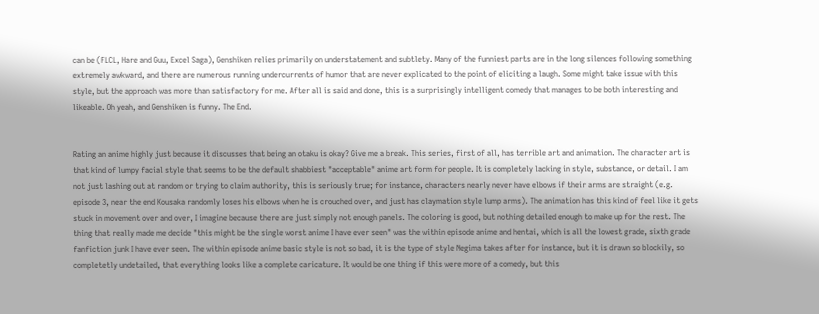can be (FLCL, Hare and Guu, Excel Saga), Genshiken relies primarily on understatement and subtlety. Many of the funniest parts are in the long silences following something extremely awkward, and there are numerous running undercurrents of humor that are never explicated to the point of eliciting a laugh. Some might take issue with this style, but the approach was more than satisfactory for me. After all is said and done, this is a surprisingly intelligent comedy that manages to be both interesting and likeable. Oh yeah, and Genshiken is funny. The End.


Rating an anime highly just because it discusses that being an otaku is okay? Give me a break. This series, first of all, has terrible art and animation. The character art is that kind of lumpy facial style that seems to be the default shabbiest "acceptable" anime art form for people. It is completely lacking in style, substance, or detail. I am not just lashing out at random or trying to claim authority, this is seriously true; for instance, characters nearly never have elbows if their arms are straight (e.g. episode 3, near the end Kousaka randomly loses his elbows when he is crouched over, and just has claymation style lump arms). The animation has this kind of feel like it gets stuck in movement over and over, I imagine because there are just simply not enough panels. The coloring is good, but nothing detailed enough to make up for the rest. The thing that really made me decide "this might be the single worst anime I have ever seen" was the within episode anime and hentai, which is all the lowest grade, sixth grade fanfiction junk I have ever seen. The within episode anime basic style is not so bad, it is the type of style Negima takes after for instance, but it is drawn so blockily, so completetly undetailed, that everything looks like a complete caricature. It would be one thing if this were more of a comedy, but this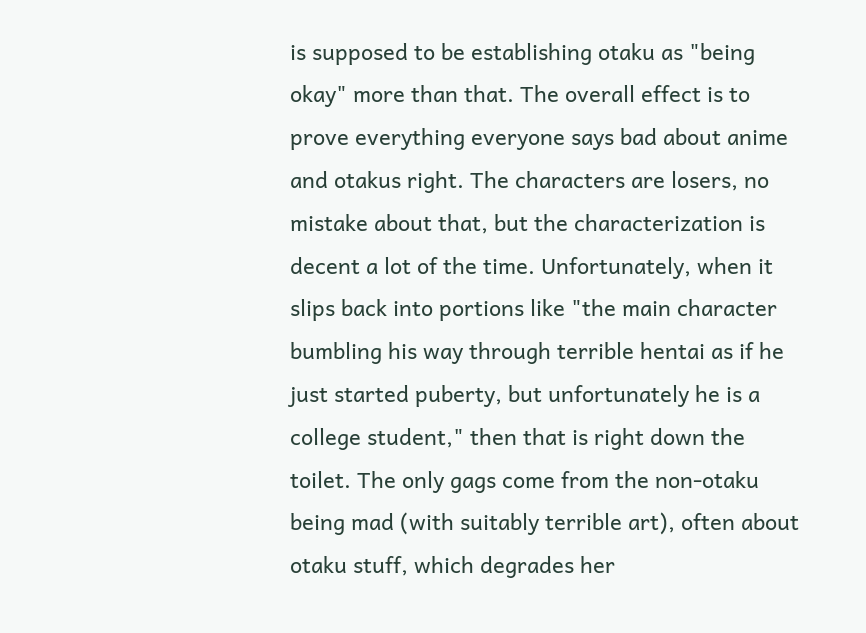is supposed to be establishing otaku as "being okay" more than that. The overall effect is to prove everything everyone says bad about anime and otakus right. The characters are losers, no mistake about that, but the characterization is decent a lot of the time. Unfortunately, when it slips back into portions like "the main character bumbling his way through terrible hentai as if he just started puberty, but unfortunately he is a college student," then that is right down the toilet. The only gags come from the non-otaku being mad (with suitably terrible art), often about otaku stuff, which degrades her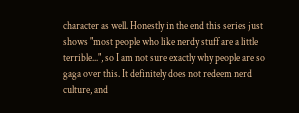character as well. Honestly in the end this series just shows "most people who like nerdy stuff are a little terrible...", so I am not sure exactly why people are so gaga over this. It definitely does not redeem nerd culture, and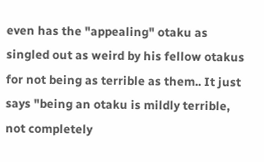even has the "appealing" otaku as singled out as weird by his fellow otakus for not being as terrible as them.. It just says "being an otaku is mildly terrible, not completely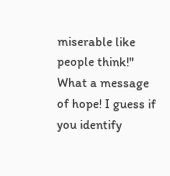miserable like people think!" What a message of hope! I guess if you identify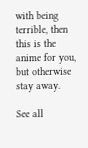with being terrible, then this is the anime for you, but otherwise stay away.

See all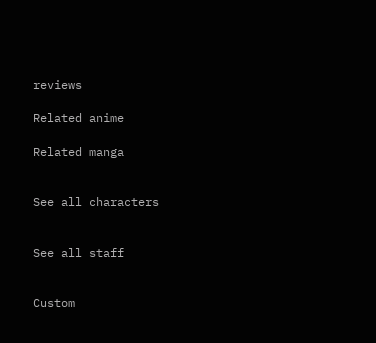reviews

Related anime

Related manga


See all characters


See all staff


Custom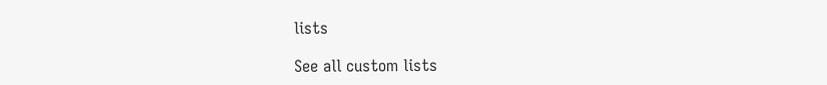lists

See all custom lists